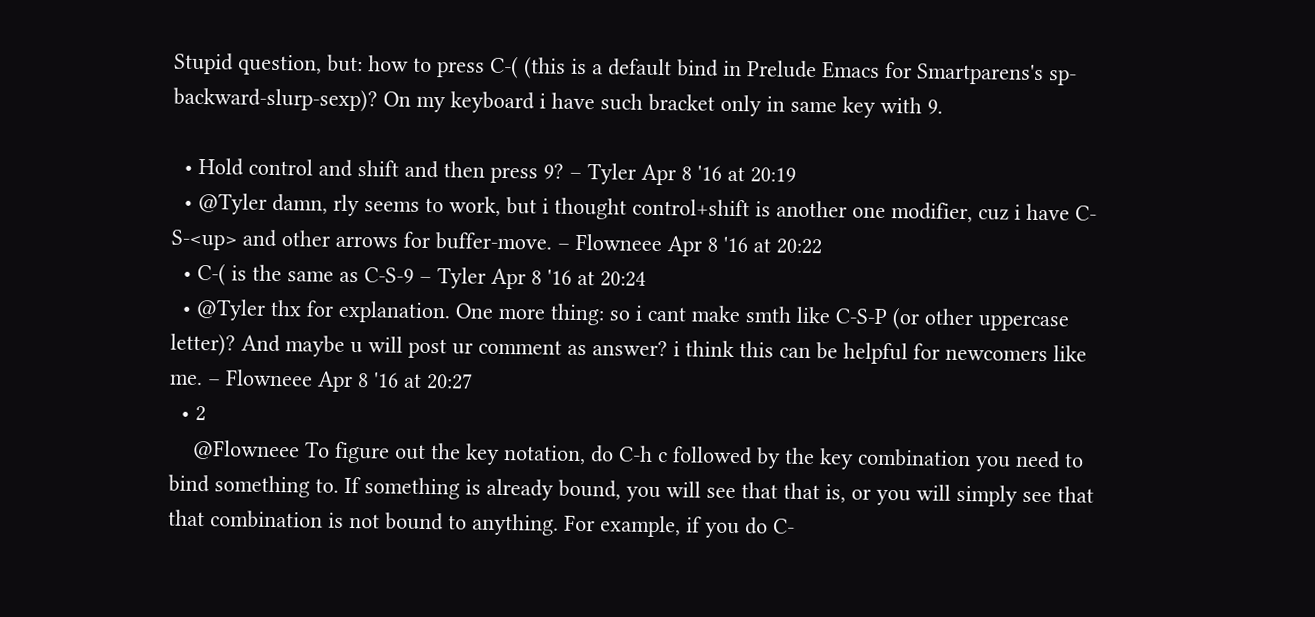Stupid question, but: how to press C-( (this is a default bind in Prelude Emacs for Smartparens's sp-backward-slurp-sexp)? On my keyboard i have such bracket only in same key with 9.

  • Hold control and shift and then press 9? – Tyler Apr 8 '16 at 20:19
  • @Tyler damn, rly seems to work, but i thought control+shift is another one modifier, cuz i have C-S-<up> and other arrows for buffer-move. – Flowneee Apr 8 '16 at 20:22
  • C-( is the same as C-S-9 – Tyler Apr 8 '16 at 20:24
  • @Tyler thx for explanation. One more thing: so i cant make smth like C-S-P (or other uppercase letter)? And maybe u will post ur comment as answer? i think this can be helpful for newcomers like me. – Flowneee Apr 8 '16 at 20:27
  • 2
    @Flowneee To figure out the key notation, do C-h c followed by the key combination you need to bind something to. If something is already bound, you will see that that is, or you will simply see that that combination is not bound to anything. For example, if you do C-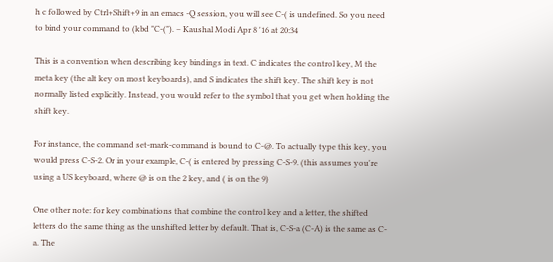h c followed by Ctrl+Shift+9 in an emacs -Q session, you will see C-( is undefined. So you need to bind your command to (kbd "C-("). – Kaushal Modi Apr 8 '16 at 20:34

This is a convention when describing key bindings in text. C indicates the control key, M the meta key (the alt key on most keyboards), and S indicates the shift key. The shift key is not normally listed explicitly. Instead, you would refer to the symbol that you get when holding the shift key.

For instance, the command set-mark-command is bound to C-@. To actually type this key, you would press C-S-2. Or in your example, C-( is entered by pressing C-S-9. (this assumes you're using a US keyboard, where @ is on the 2 key, and ( is on the 9)

One other note: for key combinations that combine the control key and a letter, the shifted letters do the same thing as the unshifted letter by default. That is, C-S-a (C-A) is the same as C-a. The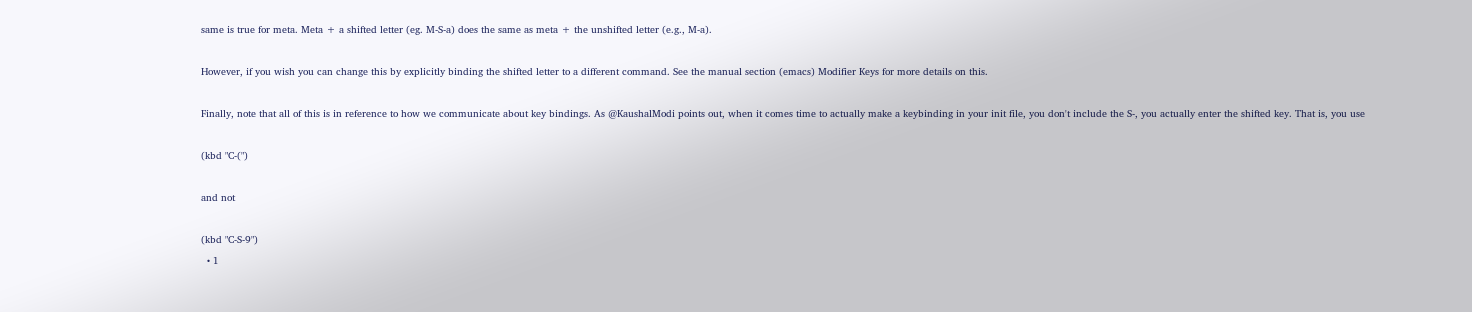same is true for meta. Meta + a shifted letter (eg. M-S-a) does the same as meta + the unshifted letter (e.g., M-a).

However, if you wish you can change this by explicitly binding the shifted letter to a different command. See the manual section (emacs) Modifier Keys for more details on this.

Finally, note that all of this is in reference to how we communicate about key bindings. As @KaushalModi points out, when it comes time to actually make a keybinding in your init file, you don't include the S-, you actually enter the shifted key. That is, you use

(kbd "C-(")

and not

(kbd "C-S-9")
  • 1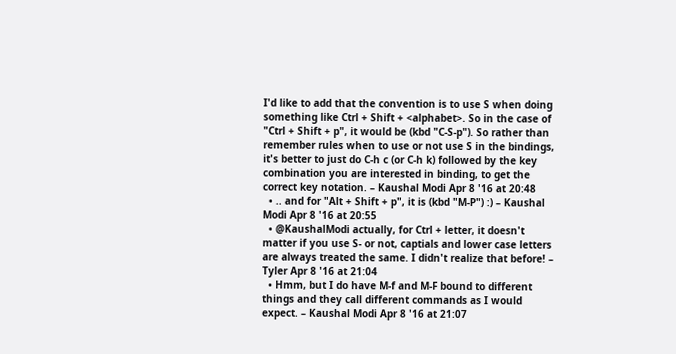I'd like to add that the convention is to use S when doing something like Ctrl + Shift + <alphabet>. So in the case of "Ctrl + Shift + p", it would be (kbd "C-S-p"). So rather than remember rules when to use or not use S in the bindings, it's better to just do C-h c (or C-h k) followed by the key combination you are interested in binding, to get the correct key notation. – Kaushal Modi Apr 8 '16 at 20:48
  • .. and for "Alt + Shift + p", it is (kbd "M-P") :) – Kaushal Modi Apr 8 '16 at 20:55
  • @KaushalModi actually, for Ctrl + letter, it doesn't matter if you use S- or not, captials and lower case letters are always treated the same. I didn't realize that before! – Tyler Apr 8 '16 at 21:04
  • Hmm, but I do have M-f and M-F bound to different things and they call different commands as I would expect. – Kaushal Modi Apr 8 '16 at 21:07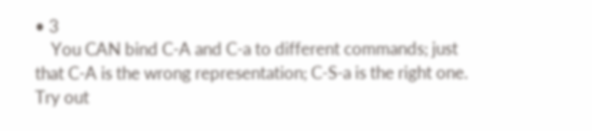• 3
    You CAN bind C-A and C-a to different commands; just that C-A is the wrong representation; C-S-a is the right one. Try out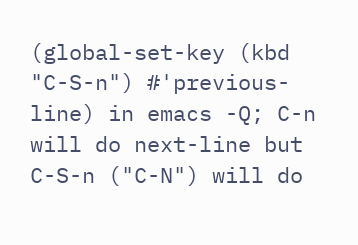(global-set-key (kbd "C-S-n") #'previous-line) in emacs -Q; C-n will do next-line but C-S-n ("C-N") will do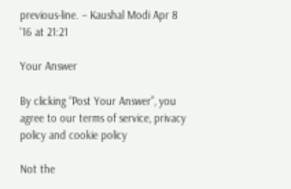previous-line. – Kaushal Modi Apr 8 '16 at 21:21

Your Answer

By clicking “Post Your Answer”, you agree to our terms of service, privacy policy and cookie policy

Not the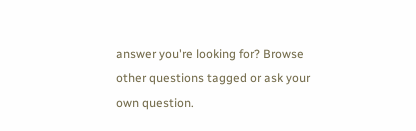answer you're looking for? Browse other questions tagged or ask your own question.